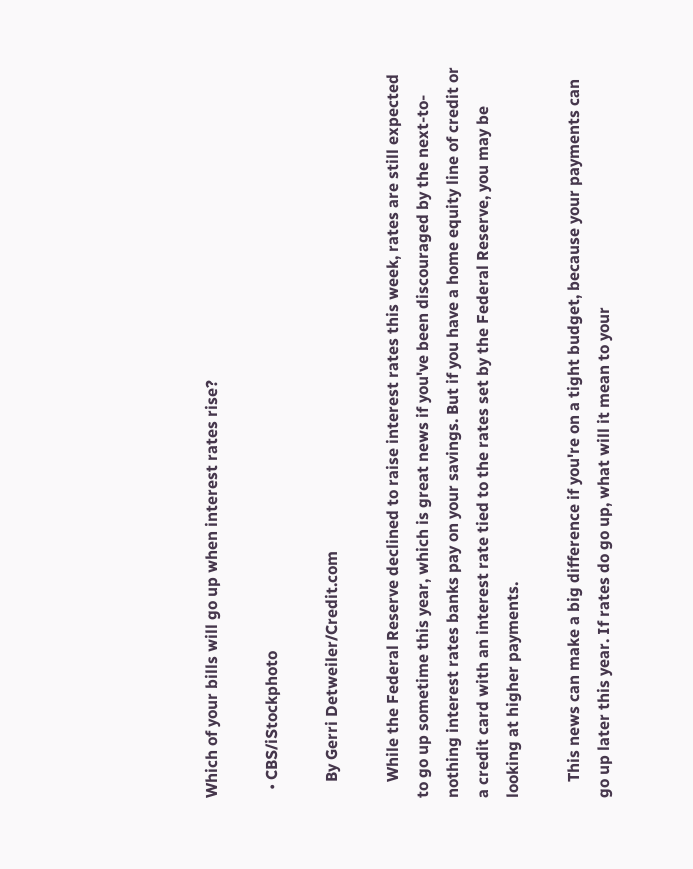Which of your bills will go up when interest rates rise?

  • CBS/iStockphoto

    By Gerri Detweiler/Credit.com

    While the Federal Reserve declined to raise interest rates this week, rates are still expected to go up sometime this year, which is great news if you've been discouraged by the next-to-nothing interest rates banks pay on your savings. But if you have a home equity line of credit or a credit card with an interest rate tied to the rates set by the Federal Reserve, you may be looking at higher payments.

    This news can make a big difference if you're on a tight budget, because your payments can go up later this year. If rates do go up, what will it mean to your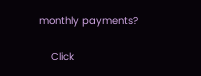monthly payments?

    Click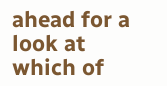ahead for a look at which of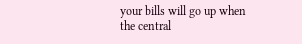your bills will go up when the central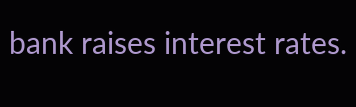bank raises interest rates.